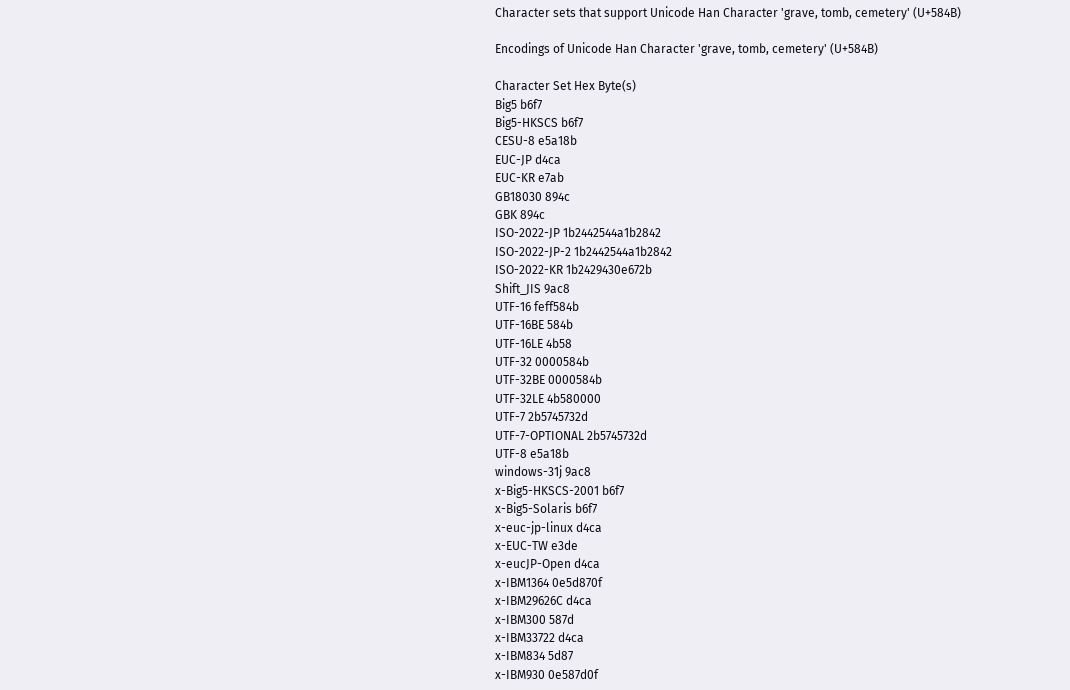Character sets that support Unicode Han Character 'grave, tomb, cemetery' (U+584B)

Encodings of Unicode Han Character 'grave, tomb, cemetery' (U+584B)

Character Set Hex Byte(s)
Big5 b6f7
Big5-HKSCS b6f7
CESU-8 e5a18b
EUC-JP d4ca
EUC-KR e7ab
GB18030 894c
GBK 894c
ISO-2022-JP 1b2442544a1b2842
ISO-2022-JP-2 1b2442544a1b2842
ISO-2022-KR 1b2429430e672b
Shift_JIS 9ac8
UTF-16 feff584b
UTF-16BE 584b
UTF-16LE 4b58
UTF-32 0000584b
UTF-32BE 0000584b
UTF-32LE 4b580000
UTF-7 2b5745732d
UTF-7-OPTIONAL 2b5745732d
UTF-8 e5a18b
windows-31j 9ac8
x-Big5-HKSCS-2001 b6f7
x-Big5-Solaris b6f7
x-euc-jp-linux d4ca
x-EUC-TW e3de
x-eucJP-Open d4ca
x-IBM1364 0e5d870f
x-IBM29626C d4ca
x-IBM300 587d
x-IBM33722 d4ca
x-IBM834 5d87
x-IBM930 0e587d0f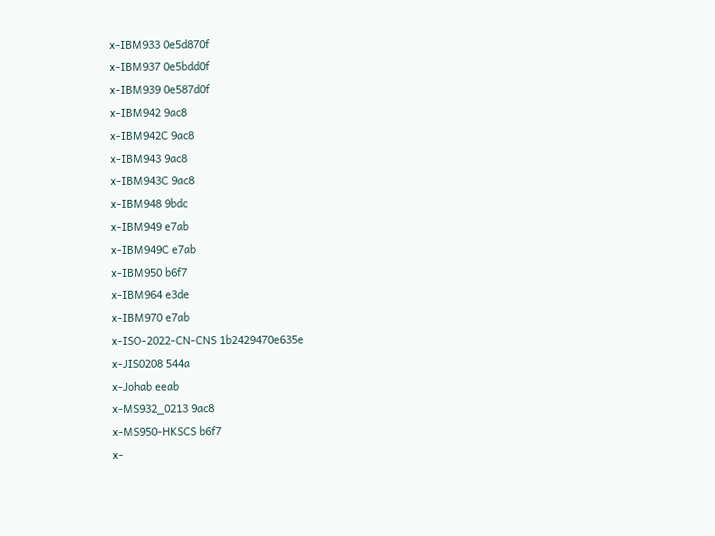x-IBM933 0e5d870f
x-IBM937 0e5bdd0f
x-IBM939 0e587d0f
x-IBM942 9ac8
x-IBM942C 9ac8
x-IBM943 9ac8
x-IBM943C 9ac8
x-IBM948 9bdc
x-IBM949 e7ab
x-IBM949C e7ab
x-IBM950 b6f7
x-IBM964 e3de
x-IBM970 e7ab
x-ISO-2022-CN-CNS 1b2429470e635e
x-JIS0208 544a
x-Johab eeab
x-MS932_0213 9ac8
x-MS950-HKSCS b6f7
x-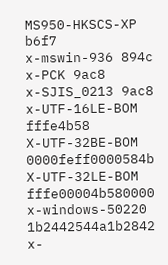MS950-HKSCS-XP b6f7
x-mswin-936 894c
x-PCK 9ac8
x-SJIS_0213 9ac8
x-UTF-16LE-BOM fffe4b58
X-UTF-32BE-BOM 0000feff0000584b
X-UTF-32LE-BOM fffe00004b580000
x-windows-50220 1b2442544a1b2842
x-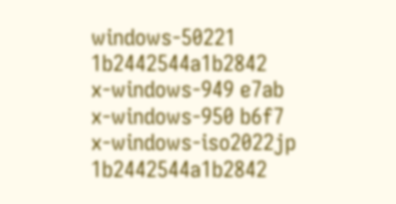windows-50221 1b2442544a1b2842
x-windows-949 e7ab
x-windows-950 b6f7
x-windows-iso2022jp 1b2442544a1b2842